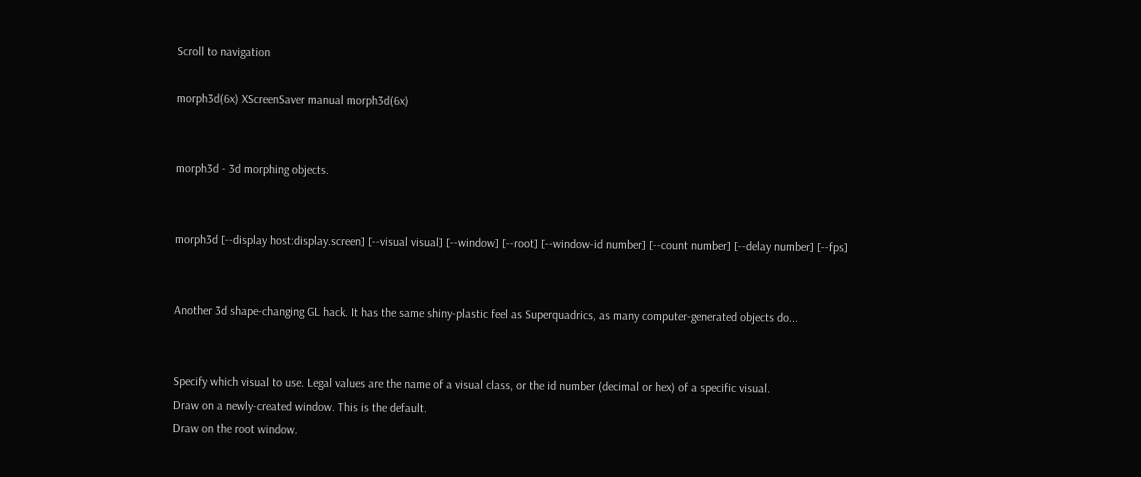Scroll to navigation

morph3d(6x) XScreenSaver manual morph3d(6x)


morph3d - 3d morphing objects.


morph3d [--display host:display.screen] [--visual visual] [--window] [--root] [--window-id number] [--count number] [--delay number] [--fps]


Another 3d shape-changing GL hack. It has the same shiny-plastic feel as Superquadrics, as many computer-generated objects do...


Specify which visual to use. Legal values are the name of a visual class, or the id number (decimal or hex) of a specific visual.
Draw on a newly-created window. This is the default.
Draw on the root window.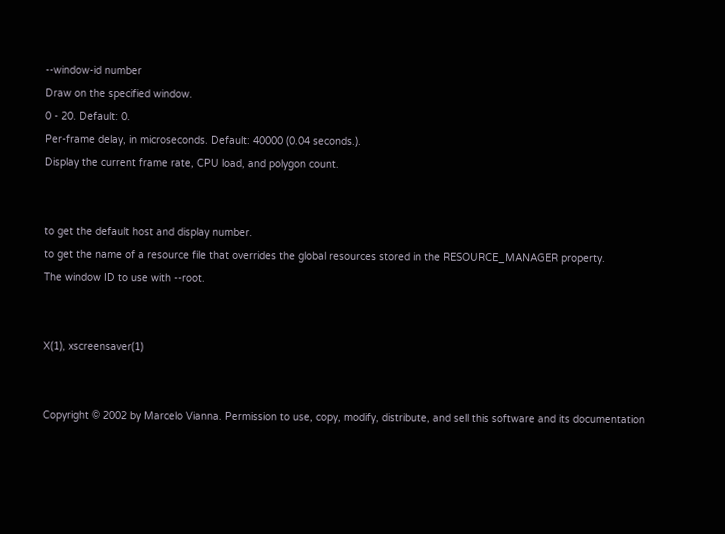--window-id number
Draw on the specified window.
0 - 20. Default: 0.
Per-frame delay, in microseconds. Default: 40000 (0.04 seconds.).
Display the current frame rate, CPU load, and polygon count.


to get the default host and display number.
to get the name of a resource file that overrides the global resources stored in the RESOURCE_MANAGER property.
The window ID to use with --root.


X(1), xscreensaver(1)


Copyright © 2002 by Marcelo Vianna. Permission to use, copy, modify, distribute, and sell this software and its documentation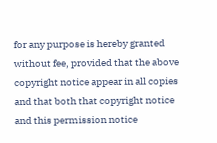for any purpose is hereby granted without fee, provided that the above copyright notice appear in all copies and that both that copyright notice and this permission notice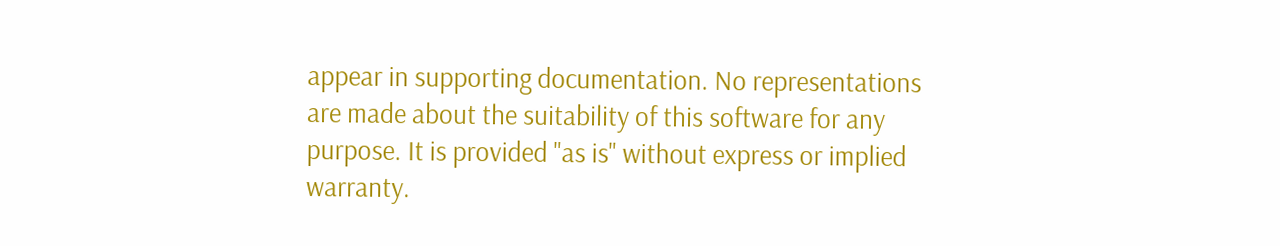appear in supporting documentation. No representations are made about the suitability of this software for any purpose. It is provided "as is" without express or implied warranty.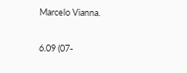Marcelo Vianna.

6.09 (07-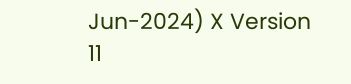Jun-2024) X Version 11